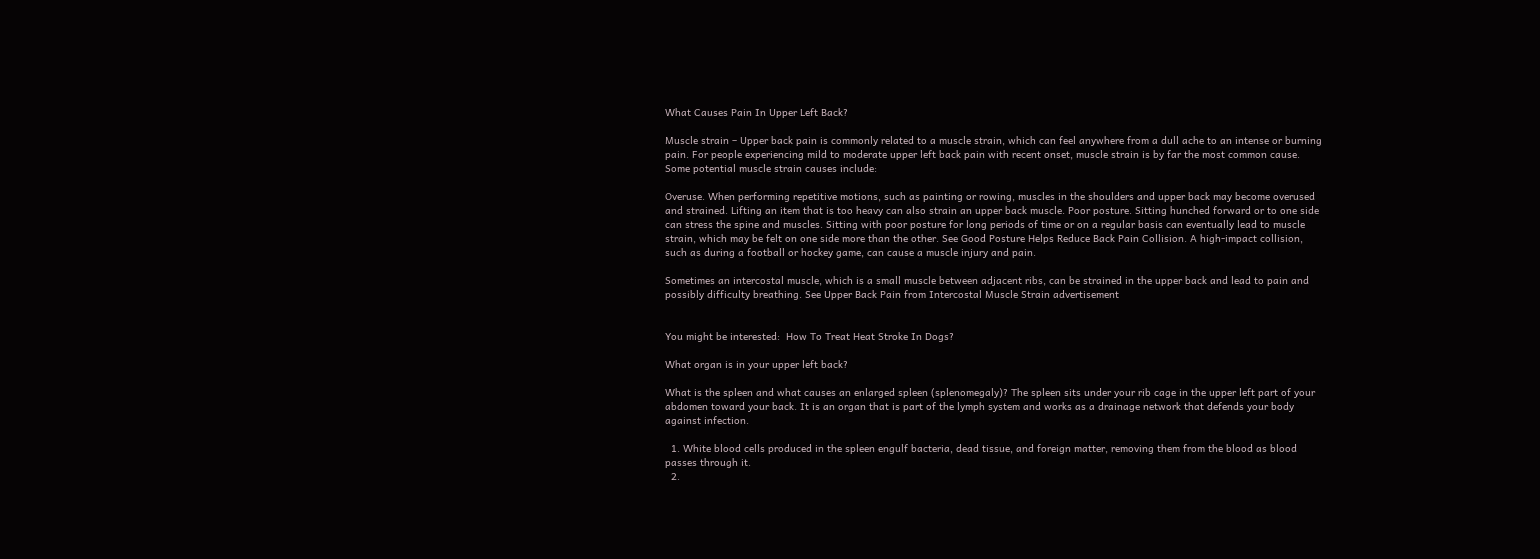What Causes Pain In Upper Left Back?

Muscle strain – Upper back pain is commonly related to a muscle strain, which can feel anywhere from a dull ache to an intense or burning pain. For people experiencing mild to moderate upper left back pain with recent onset, muscle strain is by far the most common cause. Some potential muscle strain causes include:

Overuse. When performing repetitive motions, such as painting or rowing, muscles in the shoulders and upper back may become overused and strained. Lifting an item that is too heavy can also strain an upper back muscle. Poor posture. Sitting hunched forward or to one side can stress the spine and muscles. Sitting with poor posture for long periods of time or on a regular basis can eventually lead to muscle strain, which may be felt on one side more than the other. See Good Posture Helps Reduce Back Pain Collision. A high-impact collision, such as during a football or hockey game, can cause a muscle injury and pain.

Sometimes an intercostal muscle, which is a small muscle between adjacent ribs, can be strained in the upper back and lead to pain and possibly difficulty breathing. See Upper Back Pain from Intercostal Muscle Strain advertisement


You might be interested:  How To Treat Heat Stroke In Dogs?

What organ is in your upper left back?

What is the spleen and what causes an enlarged spleen (splenomegaly)? The spleen sits under your rib cage in the upper left part of your abdomen toward your back. It is an organ that is part of the lymph system and works as a drainage network that defends your body against infection.

  1. White blood cells produced in the spleen engulf bacteria, dead tissue, and foreign matter, removing them from the blood as blood passes through it.
  2.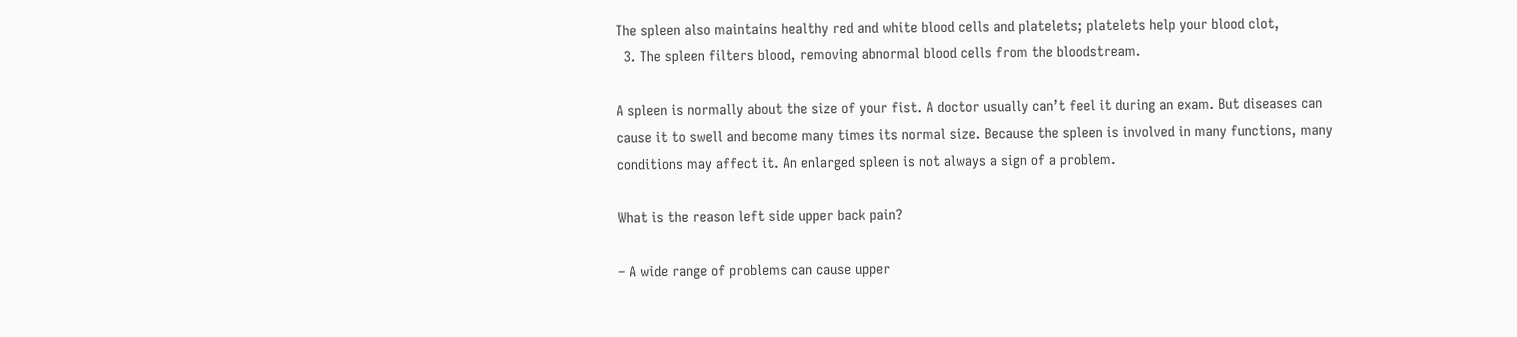The spleen also maintains healthy red and white blood cells and platelets; platelets help your blood clot,
  3. The spleen filters blood, removing abnormal blood cells from the bloodstream.

A spleen is normally about the size of your fist. A doctor usually can’t feel it during an exam. But diseases can cause it to swell and become many times its normal size. Because the spleen is involved in many functions, many conditions may affect it. An enlarged spleen is not always a sign of a problem.

What is the reason left side upper back pain?

– A wide range of problems can cause upper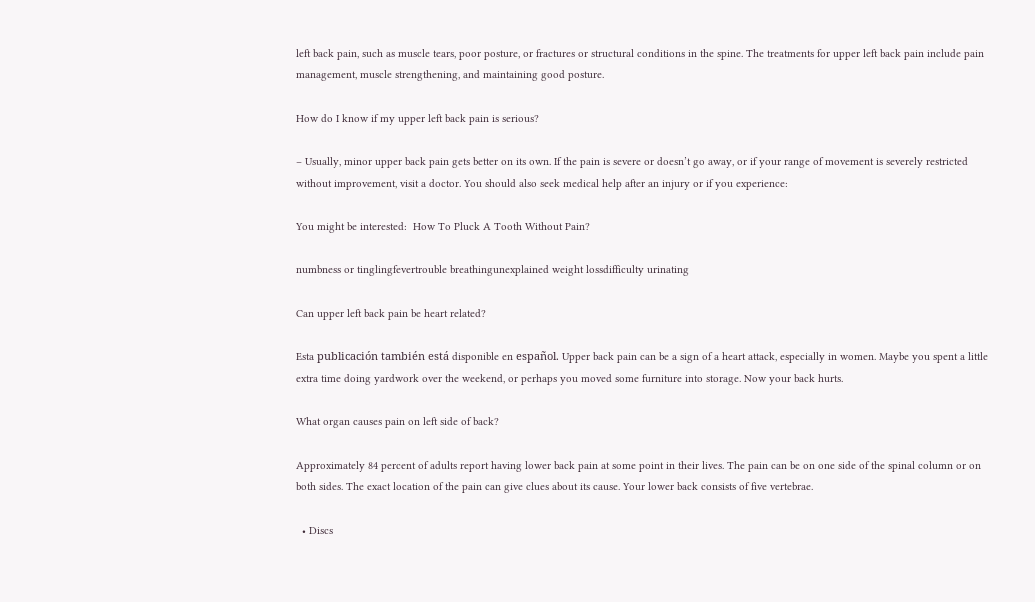left back pain, such as muscle tears, poor posture, or fractures or structural conditions in the spine. The treatments for upper left back pain include pain management, muscle strengthening, and maintaining good posture.

How do I know if my upper left back pain is serious?

– Usually, minor upper back pain gets better on its own. If the pain is severe or doesn’t go away, or if your range of movement is severely restricted without improvement, visit a doctor. You should also seek medical help after an injury or if you experience:

You might be interested:  How To Pluck A Tooth Without Pain?

numbness or tinglingfevertrouble breathingunexplained weight lossdifficulty urinating

Can upper left back pain be heart related?

Esta publicación también está disponible en español. Upper back pain can be a sign of a heart attack, especially in women. Maybe you spent a little extra time doing yardwork over the weekend, or perhaps you moved some furniture into storage. Now your back hurts.

What organ causes pain on left side of back?

Approximately 84 percent of adults report having lower back pain at some point in their lives. The pain can be on one side of the spinal column or on both sides. The exact location of the pain can give clues about its cause. Your lower back consists of five vertebrae.

  • Discs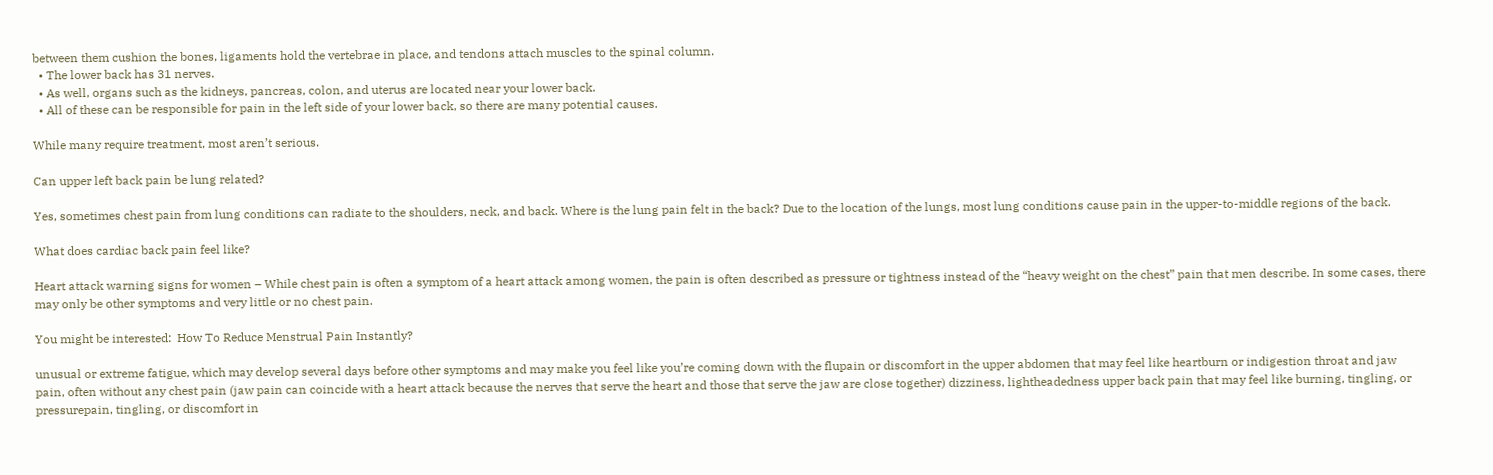between them cushion the bones, ligaments hold the vertebrae in place, and tendons attach muscles to the spinal column.
  • The lower back has 31 nerves.
  • As well, organs such as the kidneys, pancreas, colon, and uterus are located near your lower back.
  • All of these can be responsible for pain in the left side of your lower back, so there are many potential causes.

While many require treatment, most aren’t serious.

Can upper left back pain be lung related?

Yes, sometimes chest pain from lung conditions can radiate to the shoulders, neck, and back. Where is the lung pain felt in the back? Due to the location of the lungs, most lung conditions cause pain in the upper-to-middle regions of the back.

What does cardiac back pain feel like?

Heart attack warning signs for women – While chest pain is often a symptom of a heart attack among women, the pain is often described as pressure or tightness instead of the “heavy weight on the chest” pain that men describe. In some cases, there may only be other symptoms and very little or no chest pain.

You might be interested:  How To Reduce Menstrual Pain Instantly?

unusual or extreme fatigue, which may develop several days before other symptoms and may make you feel like you’re coming down with the flupain or discomfort in the upper abdomen that may feel like heartburn or indigestion throat and jaw pain, often without any chest pain (jaw pain can coincide with a heart attack because the nerves that serve the heart and those that serve the jaw are close together) dizziness, lightheadedness upper back pain that may feel like burning, tingling, or pressurepain, tingling, or discomfort in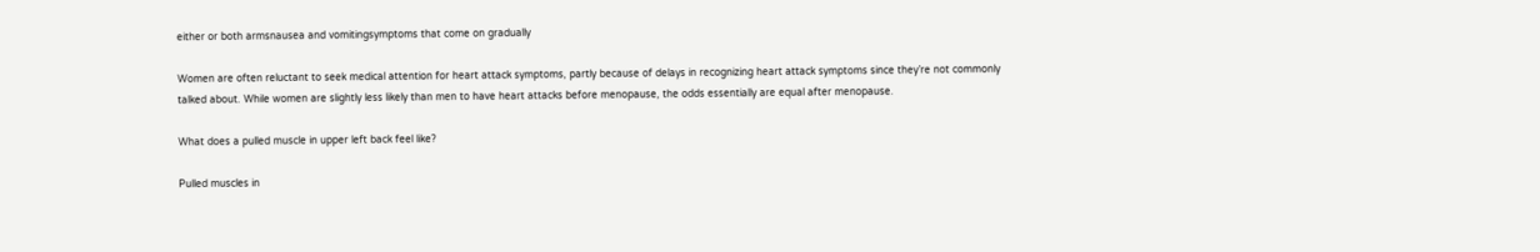either or both armsnausea and vomitingsymptoms that come on gradually

Women are often reluctant to seek medical attention for heart attack symptoms, partly because of delays in recognizing heart attack symptoms since they’re not commonly talked about. While women are slightly less likely than men to have heart attacks before menopause, the odds essentially are equal after menopause.

What does a pulled muscle in upper left back feel like?

Pulled muscles in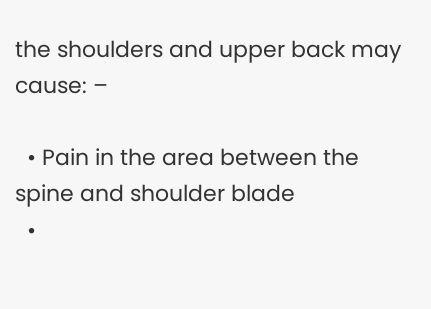the shoulders and upper back may cause: –

  • Pain in the area between the spine and shoulder blade
  •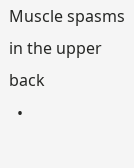Muscle spasms in the upper back
  •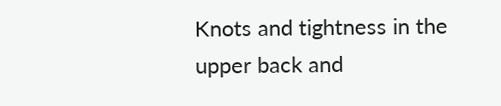Knots and tightness in the upper back and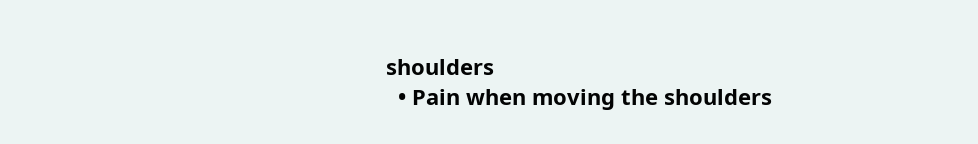shoulders
  • Pain when moving the shoulders